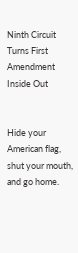Ninth Circuit Turns First Amendment Inside Out


Hide your American flag, shut your mouth, and go home.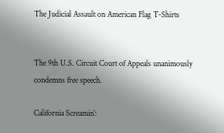The Judicial Assault on American Flag T-Shirts


The 9th U.S. Circuit Court of Appeals unanimously condemns free speech.

California Screamin’: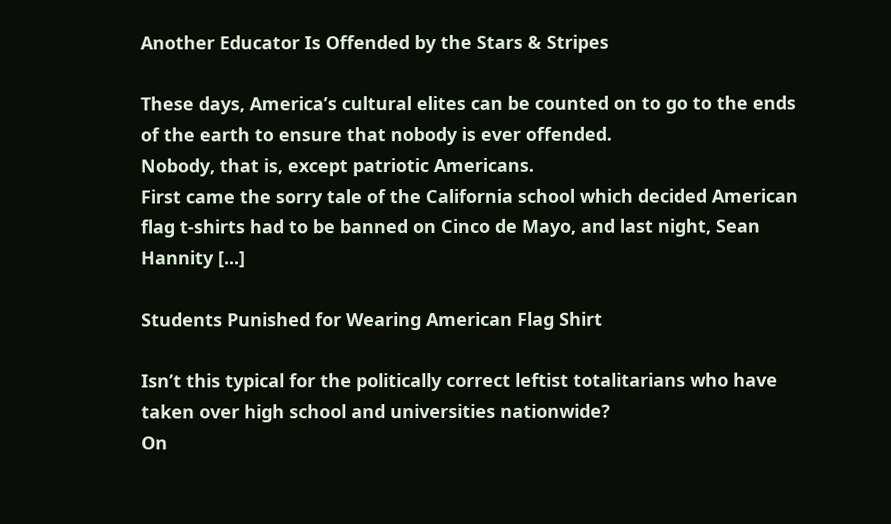Another Educator Is Offended by the Stars & Stripes

These days, America’s cultural elites can be counted on to go to the ends of the earth to ensure that nobody is ever offended.
Nobody, that is, except patriotic Americans.
First came the sorry tale of the California school which decided American flag t-shirts had to be banned on Cinco de Mayo, and last night, Sean Hannity [...]

Students Punished for Wearing American Flag Shirt

Isn’t this typical for the politically correct leftist totalitarians who have taken over high school and universities nationwide?
On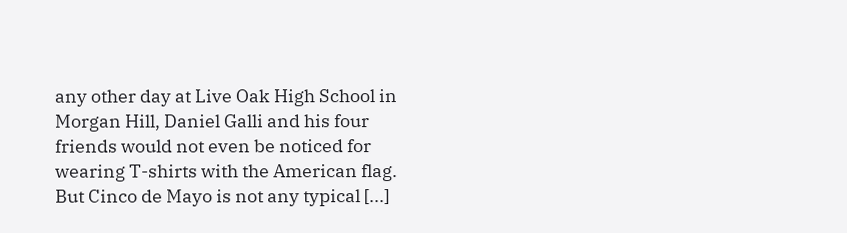any other day at Live Oak High School in Morgan Hill, Daniel Galli and his four friends would not even be noticed for wearing T-shirts with the American flag. But Cinco de Mayo is not any typical [...]